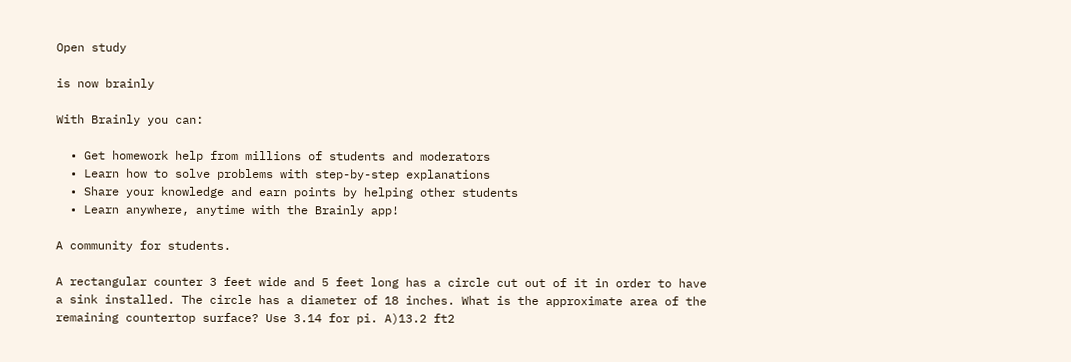Open study

is now brainly

With Brainly you can:

  • Get homework help from millions of students and moderators
  • Learn how to solve problems with step-by-step explanations
  • Share your knowledge and earn points by helping other students
  • Learn anywhere, anytime with the Brainly app!

A community for students.

A rectangular counter 3 feet wide and 5 feet long has a circle cut out of it in order to have a sink installed. The circle has a diameter of 18 inches. What is the approximate area of the remaining countertop surface? Use 3.14 for pi. A)13.2 ft2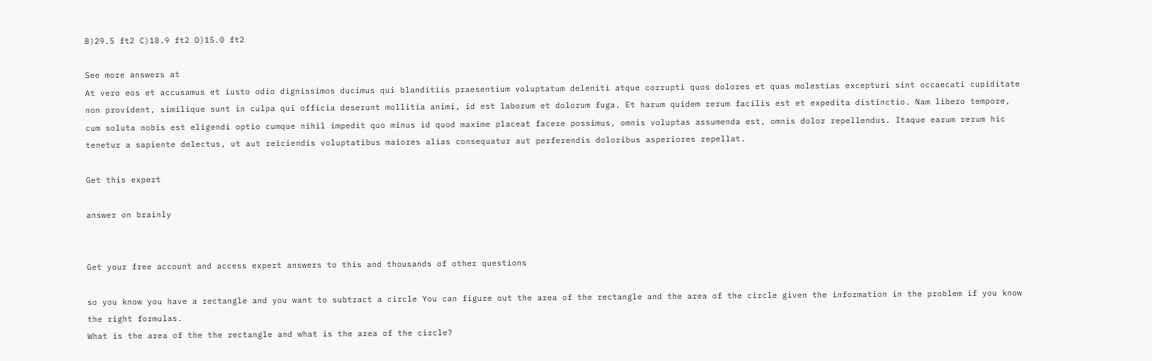B)29.5 ft2 C)18.9 ft2 D)15.0 ft2

See more answers at
At vero eos et accusamus et iusto odio dignissimos ducimus qui blanditiis praesentium voluptatum deleniti atque corrupti quos dolores et quas molestias excepturi sint occaecati cupiditate non provident, similique sunt in culpa qui officia deserunt mollitia animi, id est laborum et dolorum fuga. Et harum quidem rerum facilis est et expedita distinctio. Nam libero tempore, cum soluta nobis est eligendi optio cumque nihil impedit quo minus id quod maxime placeat facere possimus, omnis voluptas assumenda est, omnis dolor repellendus. Itaque earum rerum hic tenetur a sapiente delectus, ut aut reiciendis voluptatibus maiores alias consequatur aut perferendis doloribus asperiores repellat.

Get this expert

answer on brainly


Get your free account and access expert answers to this and thousands of other questions

so you know you have a rectangle and you want to subtract a circle You can figure out the area of the rectangle and the area of the circle given the information in the problem if you know the right formulas.
What is the area of the the rectangle and what is the area of the circle?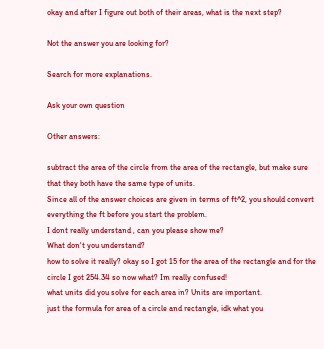okay and after I figure out both of their areas, what is the next step?

Not the answer you are looking for?

Search for more explanations.

Ask your own question

Other answers:

subtract the area of the circle from the area of the rectangle, but make sure that they both have the same type of units.
Since all of the answer choices are given in terms of ft^2, you should convert everything the ft before you start the problem.
I dont really understand , can you please show me?
What don't you understand?
how to solve it really? okay so I got 15 for the area of the rectangle and for the circle I got 254.34 so now what? Im really confused!
what units did you solve for each area in? Units are important.
just the formula for area of a circle and rectangle, idk what you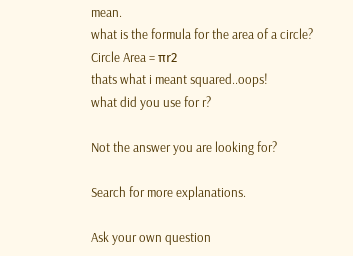mean.
what is the formula for the area of a circle?
Circle Area = πr2
thats what i meant squared..oops!
what did you use for r?

Not the answer you are looking for?

Search for more explanations.

Ask your own question